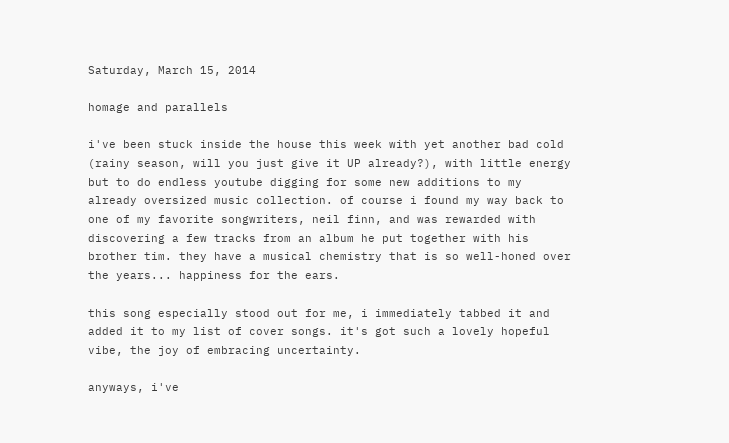Saturday, March 15, 2014

homage and parallels

i've been stuck inside the house this week with yet another bad cold (rainy season, will you just give it UP already?), with little energy but to do endless youtube digging for some new additions to my already oversized music collection. of course i found my way back to one of my favorite songwriters, neil finn, and was rewarded with discovering a few tracks from an album he put together with his brother tim. they have a musical chemistry that is so well-honed over the years... happiness for the ears.

this song especially stood out for me, i immediately tabbed it and added it to my list of cover songs. it's got such a lovely hopeful vibe, the joy of embracing uncertainty.

anyways, i've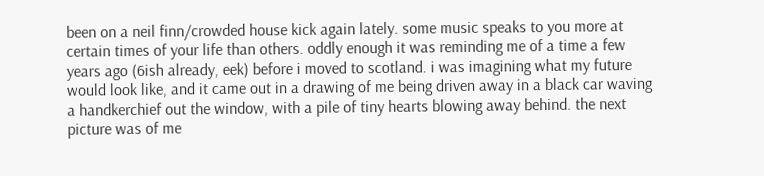been on a neil finn/crowded house kick again lately. some music speaks to you more at certain times of your life than others. oddly enough it was reminding me of a time a few years ago (6ish already, eek) before i moved to scotland. i was imagining what my future would look like, and it came out in a drawing of me being driven away in a black car waving a handkerchief out the window, with a pile of tiny hearts blowing away behind. the next picture was of me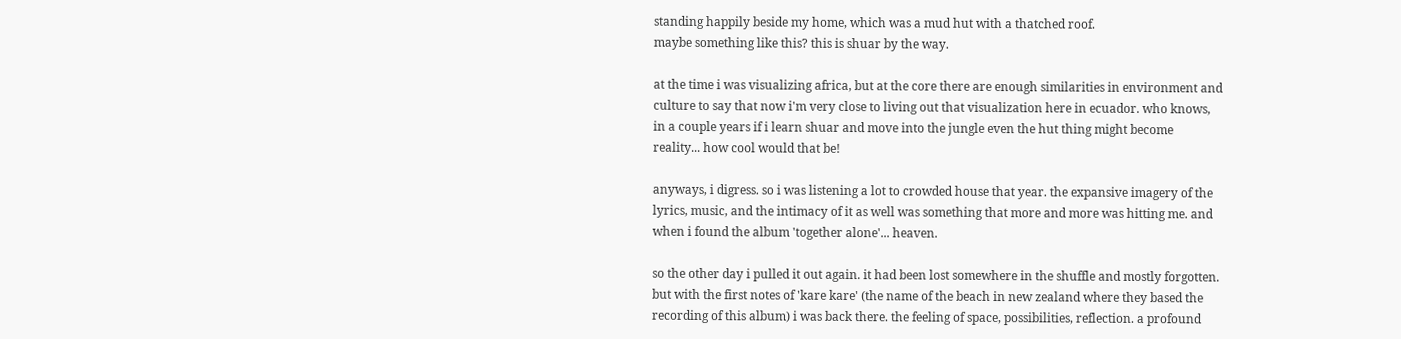standing happily beside my home, which was a mud hut with a thatched roof.
maybe something like this? this is shuar by the way.

at the time i was visualizing africa, but at the core there are enough similarities in environment and culture to say that now i'm very close to living out that visualization here in ecuador. who knows, in a couple years if i learn shuar and move into the jungle even the hut thing might become reality... how cool would that be!

anyways, i digress. so i was listening a lot to crowded house that year. the expansive imagery of the lyrics, music, and the intimacy of it as well was something that more and more was hitting me. and when i found the album 'together alone'... heaven.

so the other day i pulled it out again. it had been lost somewhere in the shuffle and mostly forgotten. but with the first notes of 'kare kare' (the name of the beach in new zealand where they based the recording of this album) i was back there. the feeling of space, possibilities, reflection. a profound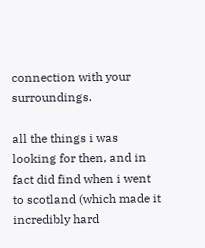connection with your surroundings.

all the things i was looking for then, and in fact did find when i went to scotland (which made it incredibly hard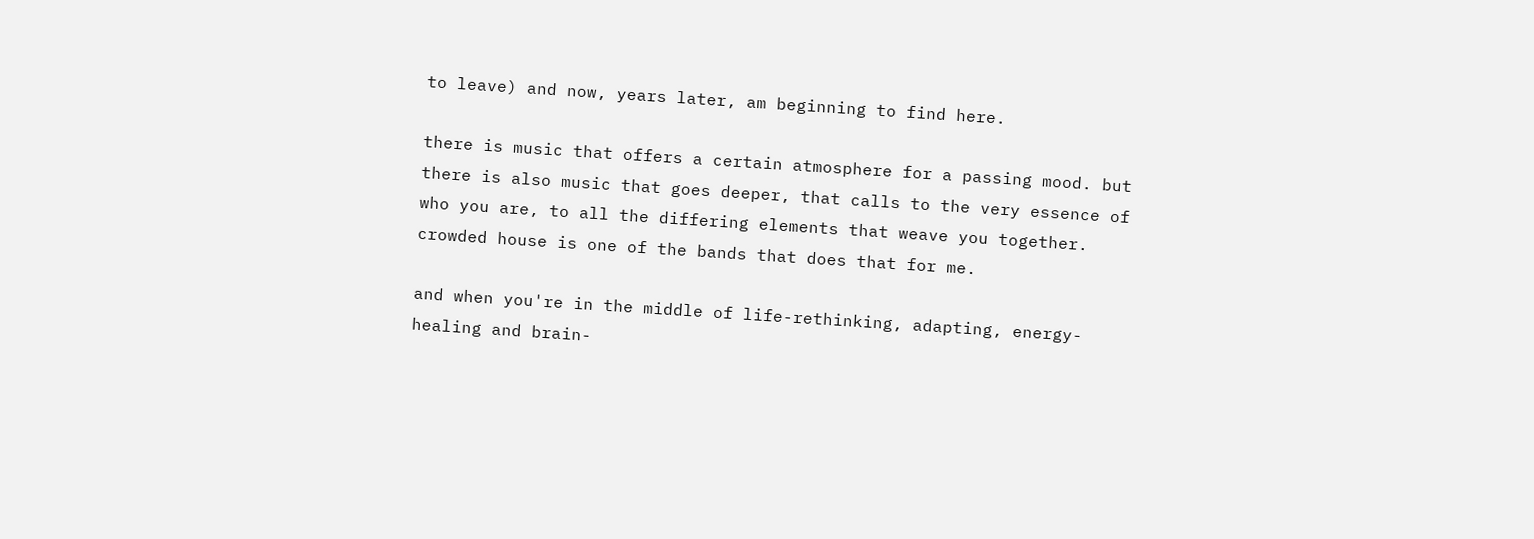to leave) and now, years later, am beginning to find here.

there is music that offers a certain atmosphere for a passing mood. but there is also music that goes deeper, that calls to the very essence of who you are, to all the differing elements that weave you together.
crowded house is one of the bands that does that for me.

and when you're in the middle of life-rethinking, adapting, energy-healing and brain-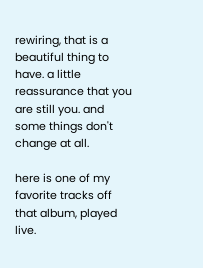rewiring, that is a beautiful thing to have. a little reassurance that you are still you. and some things don't change at all.

here is one of my favorite tracks off that album, played live.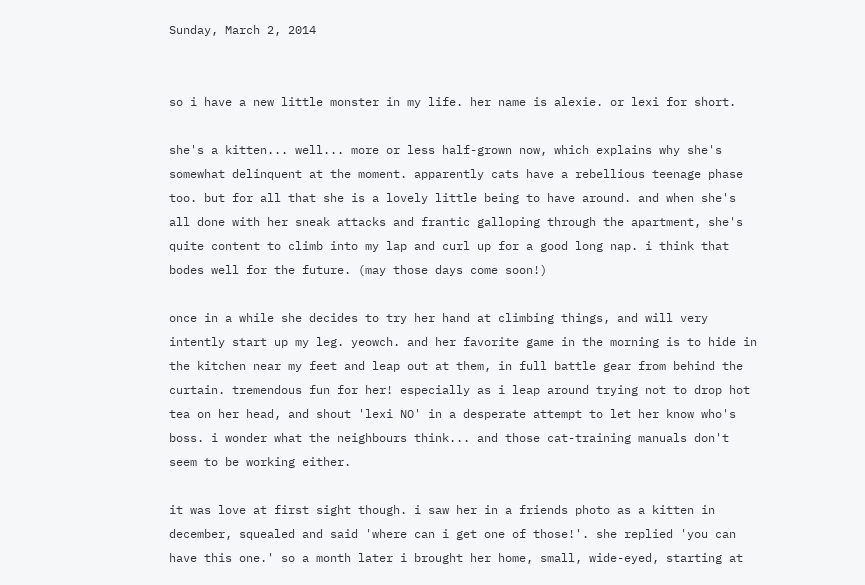Sunday, March 2, 2014


so i have a new little monster in my life. her name is alexie. or lexi for short.

she's a kitten... well... more or less half-grown now, which explains why she's somewhat delinquent at the moment. apparently cats have a rebellious teenage phase too. but for all that she is a lovely little being to have around. and when she's all done with her sneak attacks and frantic galloping through the apartment, she's quite content to climb into my lap and curl up for a good long nap. i think that bodes well for the future. (may those days come soon!)

once in a while she decides to try her hand at climbing things, and will very intently start up my leg. yeowch. and her favorite game in the morning is to hide in the kitchen near my feet and leap out at them, in full battle gear from behind the curtain. tremendous fun for her! especially as i leap around trying not to drop hot tea on her head, and shout 'lexi NO' in a desperate attempt to let her know who's boss. i wonder what the neighbours think... and those cat-training manuals don't seem to be working either.

it was love at first sight though. i saw her in a friends photo as a kitten in december, squealed and said 'where can i get one of those!'. she replied 'you can have this one.' so a month later i brought her home, small, wide-eyed, starting at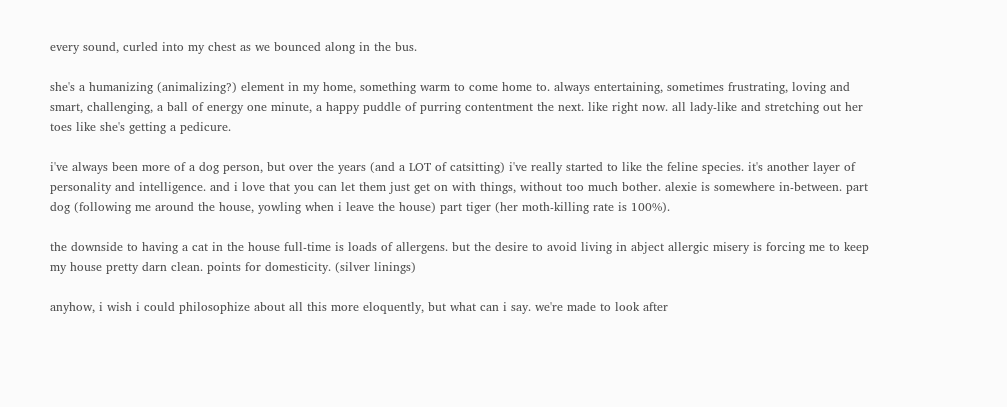every sound, curled into my chest as we bounced along in the bus.

she's a humanizing (animalizing?) element in my home, something warm to come home to. always entertaining, sometimes frustrating, loving and smart, challenging, a ball of energy one minute, a happy puddle of purring contentment the next. like right now. all lady-like and stretching out her toes like she's getting a pedicure.

i've always been more of a dog person, but over the years (and a LOT of catsitting) i've really started to like the feline species. it's another layer of personality and intelligence. and i love that you can let them just get on with things, without too much bother. alexie is somewhere in-between. part dog (following me around the house, yowling when i leave the house) part tiger (her moth-killing rate is 100%).

the downside to having a cat in the house full-time is loads of allergens. but the desire to avoid living in abject allergic misery is forcing me to keep my house pretty darn clean. points for domesticity. (silver linings)

anyhow, i wish i could philosophize about all this more eloquently, but what can i say. we're made to look after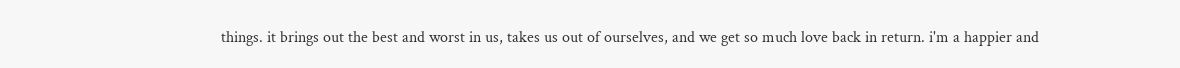things. it brings out the best and worst in us, takes us out of ourselves, and we get so much love back in return. i'm a happier and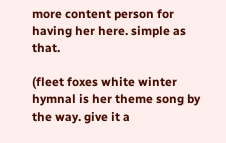more content person for having her here. simple as that.

(fleet foxes white winter hymnal is her theme song by the way. give it a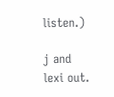listen.)

j and lexi out.